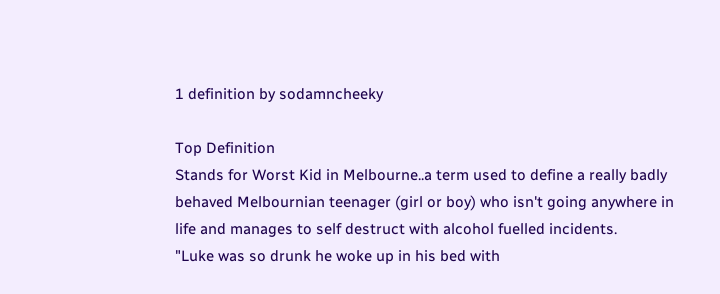1 definition by sodamncheeky

Top Definition
Stands for Worst Kid in Melbourne..a term used to define a really badly behaved Melbournian teenager (girl or boy) who isn't going anywhere in life and manages to self destruct with alcohol fuelled incidents.
"Luke was so drunk he woke up in his bed with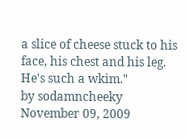a slice of cheese stuck to his face, his chest and his leg. He's such a wkim."
by sodamncheeky November 09, 2009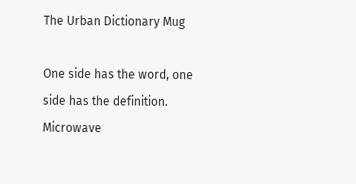The Urban Dictionary Mug

One side has the word, one side has the definition. Microwave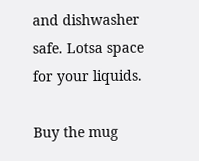and dishwasher safe. Lotsa space for your liquids.

Buy the mug